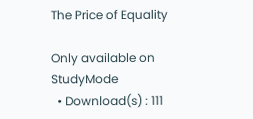The Price of Equality

Only available on StudyMode
  • Download(s) : 111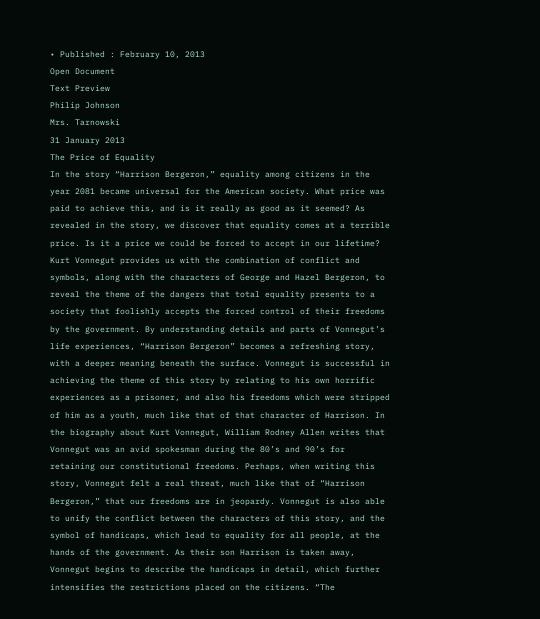• Published : February 10, 2013
Open Document
Text Preview
Philip Johnson
Mrs. Tarnowski
31 January 2013
The Price of Equality
In the story “Harrison Bergeron,” equality among citizens in the year 2081 became universal for the American society. What price was paid to achieve this, and is it really as good as it seemed? As revealed in the story, we discover that equality comes at a terrible price. Is it a price we could be forced to accept in our lifetime? Kurt Vonnegut provides us with the combination of conflict and symbols, along with the characters of George and Hazel Bergeron, to reveal the theme of the dangers that total equality presents to a society that foolishly accepts the forced control of their freedoms by the government. By understanding details and parts of Vonnegut’s life experiences, “Harrison Bergeron” becomes a refreshing story, with a deeper meaning beneath the surface. Vonnegut is successful in achieving the theme of this story by relating to his own horrific experiences as a prisoner, and also his freedoms which were stripped of him as a youth, much like that of that character of Harrison. In the biography about Kurt Vonnegut, William Rodney Allen writes that Vonnegut was an avid spokesman during the 80’s and 90’s for retaining our constitutional freedoms. Perhaps, when writing this story, Vonnegut felt a real threat, much like that of “Harrison Bergeron,” that our freedoms are in jeopardy. Vonnegut is also able to unify the conflict between the characters of this story, and the symbol of handicaps, which lead to equality for all people, at the hands of the government. As their son Harrison is taken away, Vonnegut begins to describe the handicaps in detail, which further intensifies the restrictions placed on the citizens. “The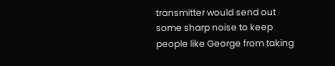transmitter would send out some sharp noise to keep people like George from taking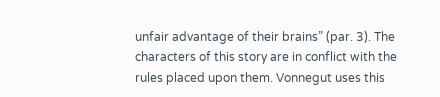unfair advantage of their brains” (par. 3). The characters of this story are in conflict with the rules placed upon them. Vonnegut uses this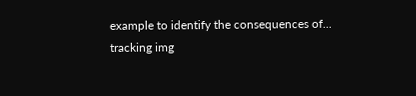example to identify the consequences of...
tracking img